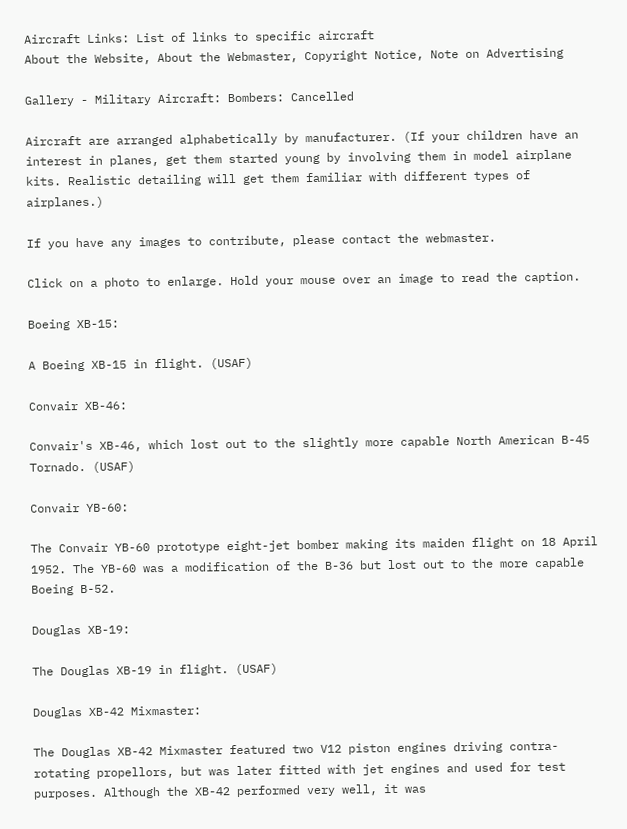Aircraft Links: List of links to specific aircraft
About the Website, About the Webmaster, Copyright Notice, Note on Advertising

Gallery - Military Aircraft: Bombers: Cancelled

Aircraft are arranged alphabetically by manufacturer. (If your children have an interest in planes, get them started young by involving them in model airplane kits. Realistic detailing will get them familiar with different types of airplanes.)

If you have any images to contribute, please contact the webmaster.

Click on a photo to enlarge. Hold your mouse over an image to read the caption.

Boeing XB-15:

A Boeing XB-15 in flight. (USAF)

Convair XB-46:

Convair's XB-46, which lost out to the slightly more capable North American B-45 Tornado. (USAF)

Convair YB-60:

The Convair YB-60 prototype eight-jet bomber making its maiden flight on 18 April 1952. The YB-60 was a modification of the B-36 but lost out to the more capable Boeing B-52.

Douglas XB-19:

The Douglas XB-19 in flight. (USAF)

Douglas XB-42 Mixmaster:

The Douglas XB-42 Mixmaster featured two V12 piston engines driving contra-rotating propellors, but was later fitted with jet engines and used for test purposes. Although the XB-42 performed very well, it was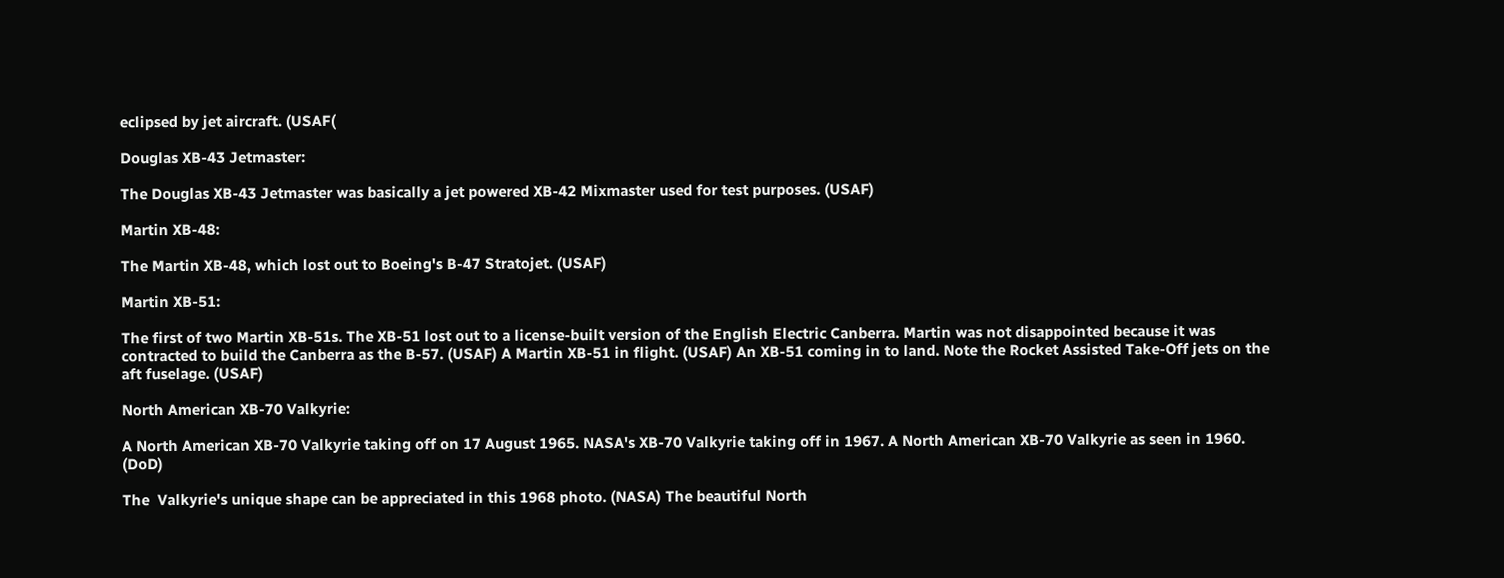eclipsed by jet aircraft. (USAF(

Douglas XB-43 Jetmaster:

The Douglas XB-43 Jetmaster was basically a jet powered XB-42 Mixmaster used for test purposes. (USAF)

Martin XB-48:

The Martin XB-48, which lost out to Boeing's B-47 Stratojet. (USAF)

Martin XB-51:

The first of two Martin XB-51s. The XB-51 lost out to a license-built version of the English Electric Canberra. Martin was not disappointed because it was contracted to build the Canberra as the B-57. (USAF) A Martin XB-51 in flight. (USAF) An XB-51 coming in to land. Note the Rocket Assisted Take-Off jets on the aft fuselage. (USAF)

North American XB-70 Valkyrie:

A North American XB-70 Valkyrie taking off on 17 August 1965. NASA's XB-70 Valkyrie taking off in 1967. A North American XB-70 Valkyrie as seen in 1960. (DoD)

The  Valkyrie's unique shape can be appreciated in this 1968 photo. (NASA) The beautiful North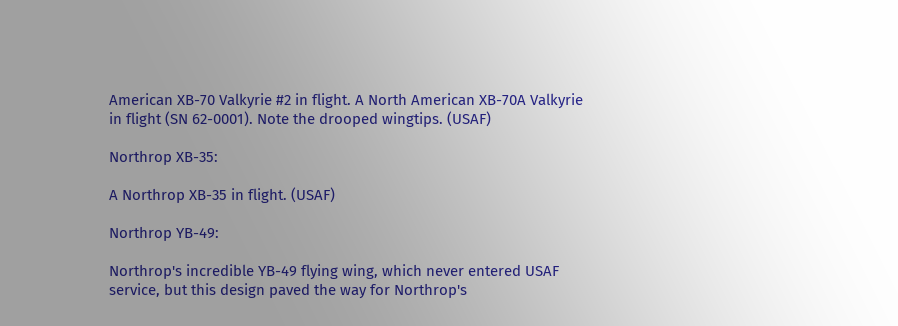American XB-70 Valkyrie #2 in flight. A North American XB-70A Valkyrie in flight (SN 62-0001). Note the drooped wingtips. (USAF)

Northrop XB-35:

A Northrop XB-35 in flight. (USAF)

Northrop YB-49:

Northrop's incredible YB-49 flying wing, which never entered USAF service, but this design paved the way for Northrop's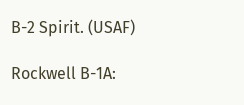B-2 Spirit. (USAF)

Rockwell B-1A: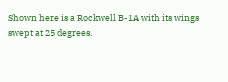Shown here is a Rockwell B-1A with its wings swept at 25 degrees.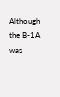Although the B-1A was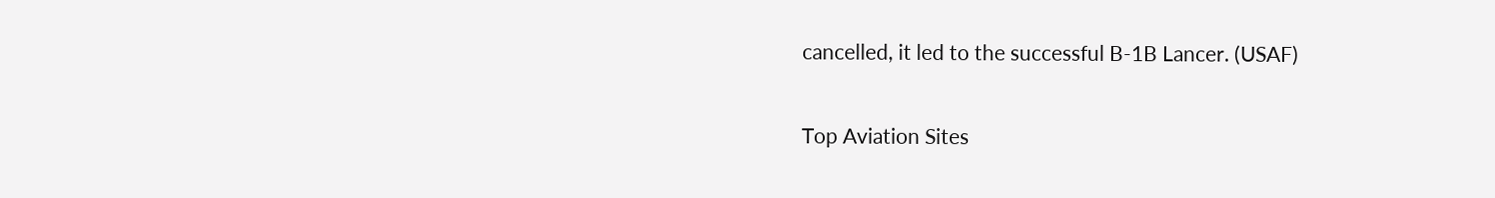cancelled, it led to the successful B-1B Lancer. (USAF)

Top Aviation Sites